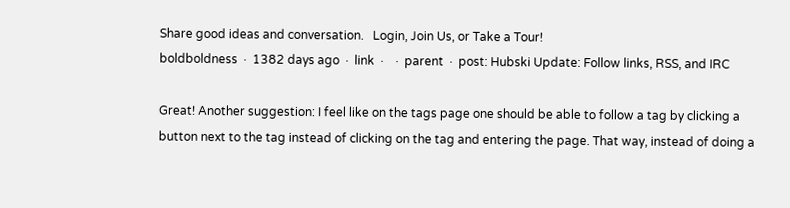Share good ideas and conversation.   Login, Join Us, or Take a Tour!
boldboldness  ·  1382 days ago  ·  link  ·    ·  parent  ·  post: Hubski Update: Follow links, RSS, and IRC

Great! Another suggestion: I feel like on the tags page one should be able to follow a tag by clicking a button next to the tag instead of clicking on the tag and entering the page. That way, instead of doing a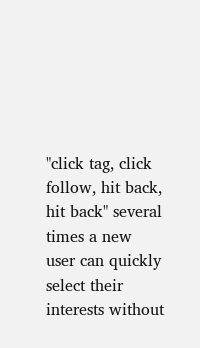"click tag, click follow, hit back, hit back" several times a new user can quickly select their interests without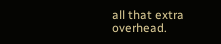all that extra overhead.